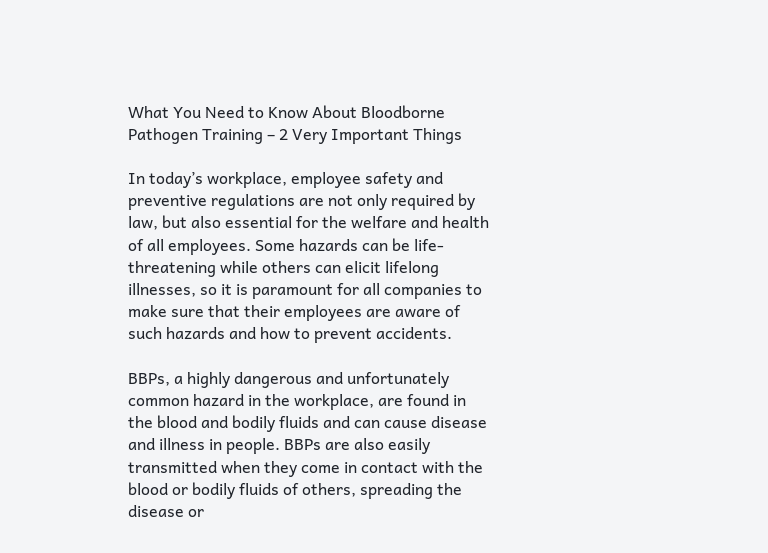What You Need to Know About Bloodborne Pathogen Training – 2 Very Important Things

In today’s workplace, employee safety and preventive regulations are not only required by law, but also essential for the welfare and health of all employees. Some hazards can be life-threatening while others can elicit lifelong illnesses, so it is paramount for all companies to make sure that their employees are aware of such hazards and how to prevent accidents.

BBPs, a highly dangerous and unfortunately common hazard in the workplace, are found in the blood and bodily fluids and can cause disease and illness in people. BBPs are also easily transmitted when they come in contact with the blood or bodily fluids of others, spreading the disease or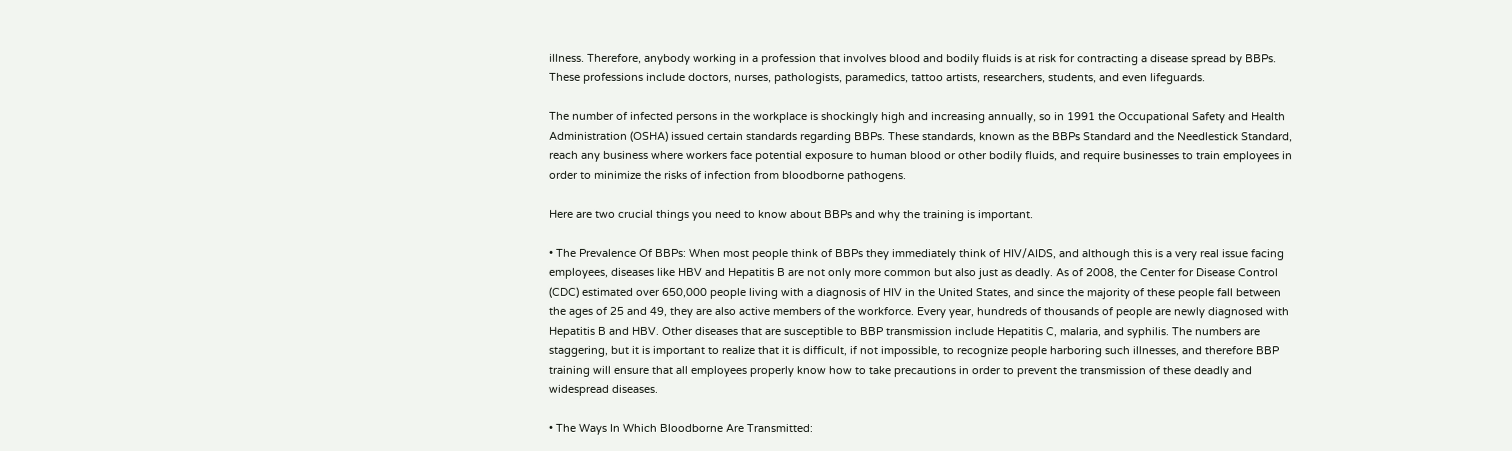illness. Therefore, anybody working in a profession that involves blood and bodily fluids is at risk for contracting a disease spread by BBPs. These professions include doctors, nurses, pathologists, paramedics, tattoo artists, researchers, students, and even lifeguards.

The number of infected persons in the workplace is shockingly high and increasing annually, so in 1991 the Occupational Safety and Health Administration (OSHA) issued certain standards regarding BBPs. These standards, known as the BBPs Standard and the Needlestick Standard, reach any business where workers face potential exposure to human blood or other bodily fluids, and require businesses to train employees in order to minimize the risks of infection from bloodborne pathogens.

Here are two crucial things you need to know about BBPs and why the training is important.

• The Prevalence Of BBPs: When most people think of BBPs they immediately think of HIV/AIDS, and although this is a very real issue facing employees, diseases like HBV and Hepatitis B are not only more common but also just as deadly. As of 2008, the Center for Disease Control (CDC) estimated over 650,000 people living with a diagnosis of HIV in the United States, and since the majority of these people fall between the ages of 25 and 49, they are also active members of the workforce. Every year, hundreds of thousands of people are newly diagnosed with Hepatitis B and HBV. Other diseases that are susceptible to BBP transmission include Hepatitis C, malaria, and syphilis. The numbers are staggering, but it is important to realize that it is difficult, if not impossible, to recognize people harboring such illnesses, and therefore BBP training will ensure that all employees properly know how to take precautions in order to prevent the transmission of these deadly and widespread diseases.

• The Ways In Which Bloodborne Are Transmitted: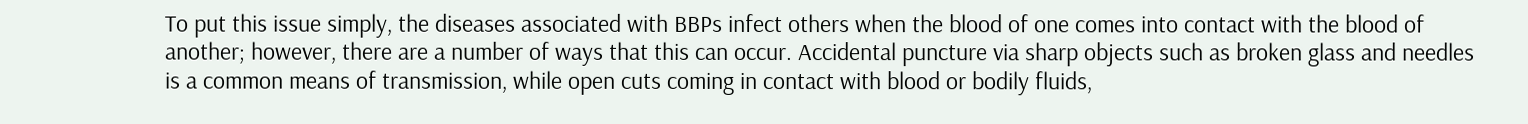To put this issue simply, the diseases associated with BBPs infect others when the blood of one comes into contact with the blood of another; however, there are a number of ways that this can occur. Accidental puncture via sharp objects such as broken glass and needles is a common means of transmission, while open cuts coming in contact with blood or bodily fluids,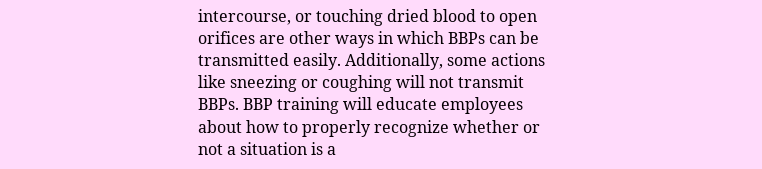intercourse, or touching dried blood to open orifices are other ways in which BBPs can be transmitted easily. Additionally, some actions like sneezing or coughing will not transmit BBPs. BBP training will educate employees about how to properly recognize whether or not a situation is a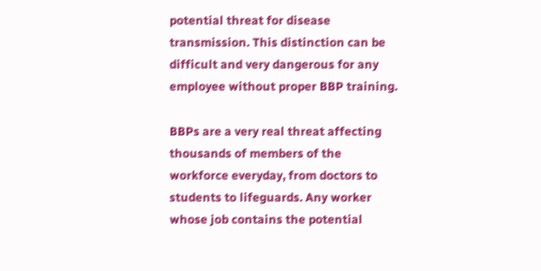potential threat for disease transmission. This distinction can be difficult and very dangerous for any employee without proper BBP training.

BBPs are a very real threat affecting thousands of members of the workforce everyday, from doctors to students to lifeguards. Any worker whose job contains the potential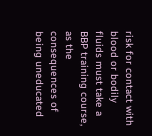risk for contact with blood or bodily fluids must take a BBP training course, as the consequences of being uneducated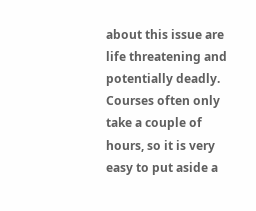about this issue are life threatening and potentially deadly. Courses often only take a couple of hours, so it is very easy to put aside a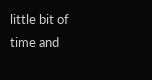little bit of time and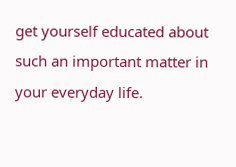get yourself educated about such an important matter in your everyday life.